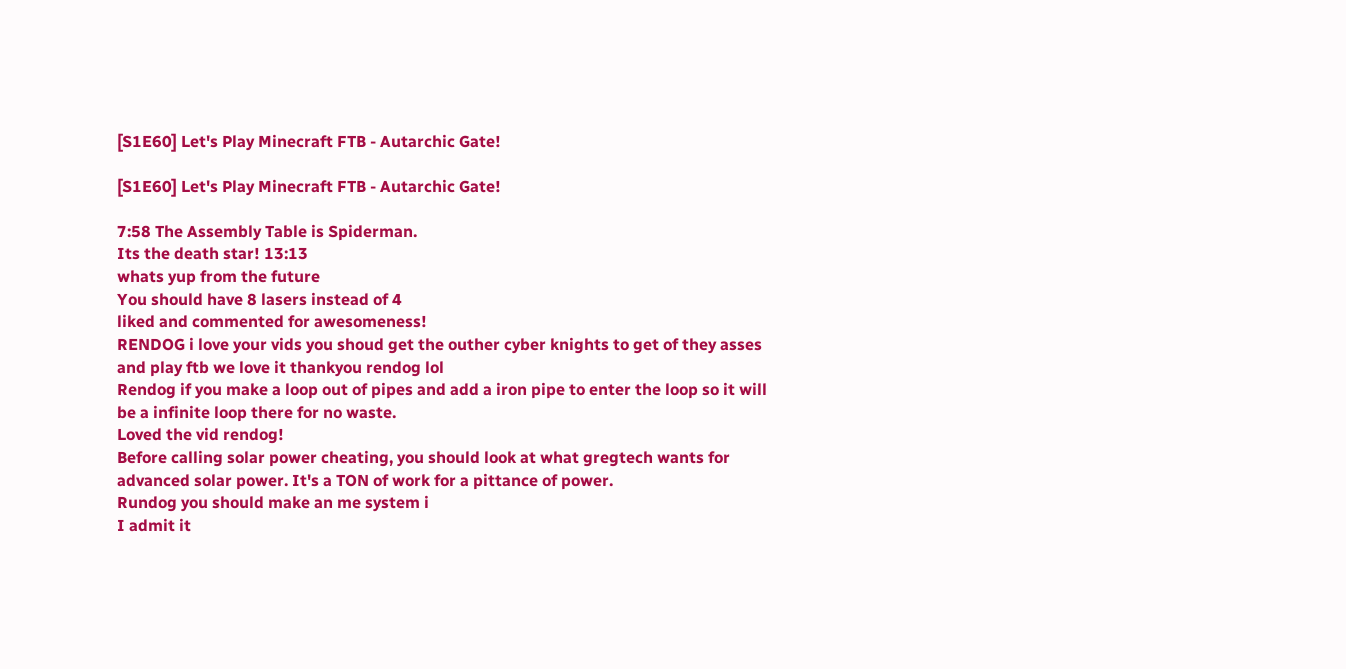[S1E60] Let's Play Minecraft FTB - Autarchic Gate!

[S1E60] Let's Play Minecraft FTB - Autarchic Gate!

7:58 The Assembly Table is Spiderman.
Its the death star! 13:13
whats yup from the future
You should have 8 lasers instead of 4
liked and commented for awesomeness!
RENDOG i love your vids you shoud get the outher cyber knights to get of they asses and play ftb we love it thankyou rendog lol
Rendog if you make a loop out of pipes and add a iron pipe to enter the loop so it will be a infinite loop there for no waste.
Loved the vid rendog!
Before calling solar power cheating, you should look at what gregtech wants for advanced solar power. It's a TON of work for a pittance of power.
Rundog you should make an me system i
I admit it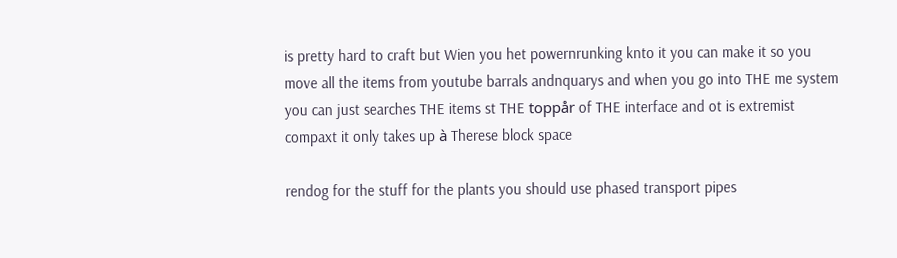is pretty hard to craft but Wien you het powernrunking knto it you can make it so you move all the items from youtube barrals andnquarys and when you go into THE me system you can just searches THE items st THE toppår of THE interface and ot is extremist compaxt it only takes up à Therese block space

rendog for the stuff for the plants you should use phased transport pipes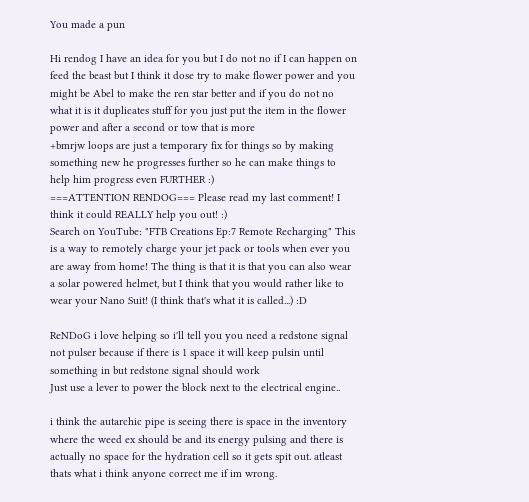You made a pun

Hi rendog I have an idea for you but I do not no if I can happen on feed the beast but I think it dose try to make flower power and you might be Abel to make the ren star better and if you do not no what it is it duplicates stuff for you just put the item in the flower power and after a second or tow that is more
+bmrjw loops are just a temporary fix for things so by making something new he progresses further so he can make things to help him progress even FURTHER :)
===ATTENTION RENDOG=== Please read my last comment! I think it could REALLY help you out! :)
Search on YouTube: "FTB Creations Ep:7 Remote Recharging" This is a way to remotely charge your jet pack or tools when ever you are away from home! The thing is that it is that you can also wear a solar powered helmet, but I think that you would rather like to wear your Nano Suit! (I think that's what it is called...) :D

ReNDoG i love helping so i'll tell you you need a redstone signal not pulser because if there is 1 space it will keep pulsin until something in but redstone signal should work
Just use a lever to power the block next to the electrical engine..

i think the autarchic pipe is seeing there is space in the inventory where the weed ex should be and its energy pulsing and there is actually no space for the hydration cell so it gets spit out. atleast thats what i think anyone correct me if im wrong.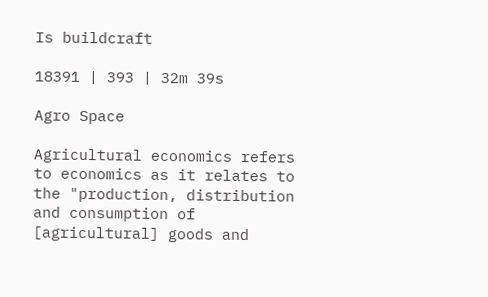Is buildcraft

18391 | 393 | 32m 39s

Agro Space

Agricultural economics refers to economics as it relates to the "production, distribution and consumption of [agricultural] goods and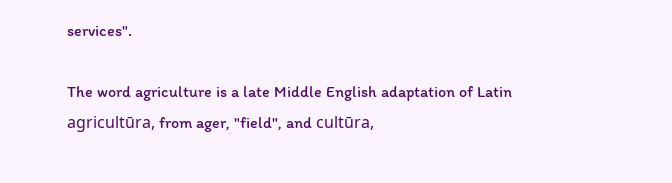services".

The word agriculture is a late Middle English adaptation of Latin agricultūra, from ager, "field", and cultūra,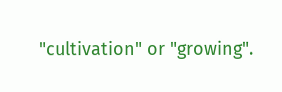"cultivation" or "growing".